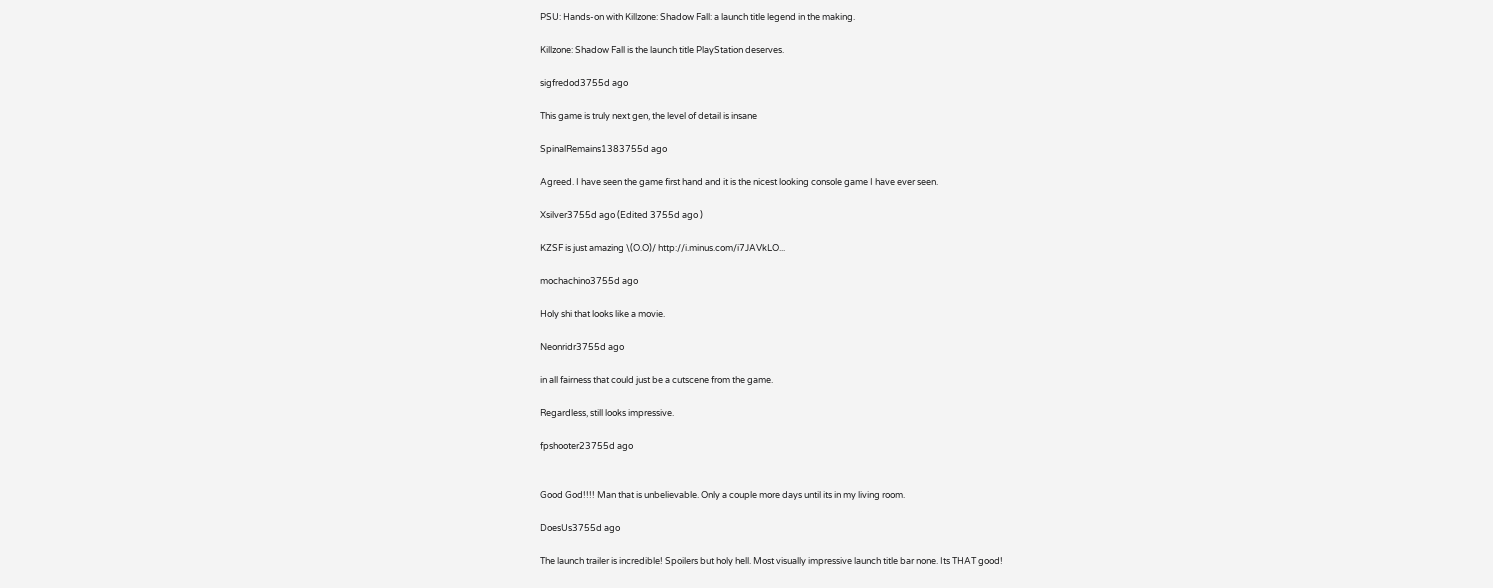PSU: Hands-on with Killzone: Shadow Fall: a launch title legend in the making.

Killzone: Shadow Fall is the launch title PlayStation deserves.

sigfredod3755d ago

This game is truly next gen, the level of detail is insane

SpinalRemains1383755d ago

Agreed. I have seen the game first hand and it is the nicest looking console game I have ever seen.

Xsilver3755d ago (Edited 3755d ago )

KZSF is just amazing \(O.O)/ http://i.minus.com/i7JAVkLO...

mochachino3755d ago

Holy shi that looks like a movie.

Neonridr3755d ago

in all fairness that could just be a cutscene from the game.

Regardless, still looks impressive.

fpshooter23755d ago


Good God!!!! Man that is unbelievable. Only a couple more days until its in my living room.

DoesUs3755d ago

The launch trailer is incredible! Spoilers but holy hell. Most visually impressive launch title bar none. Its THAT good!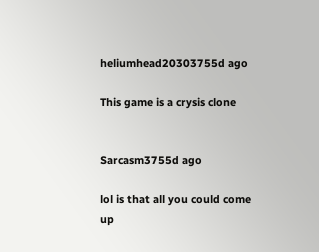heliumhead20303755d ago

This game is a crysis clone


Sarcasm3755d ago

lol is that all you could come up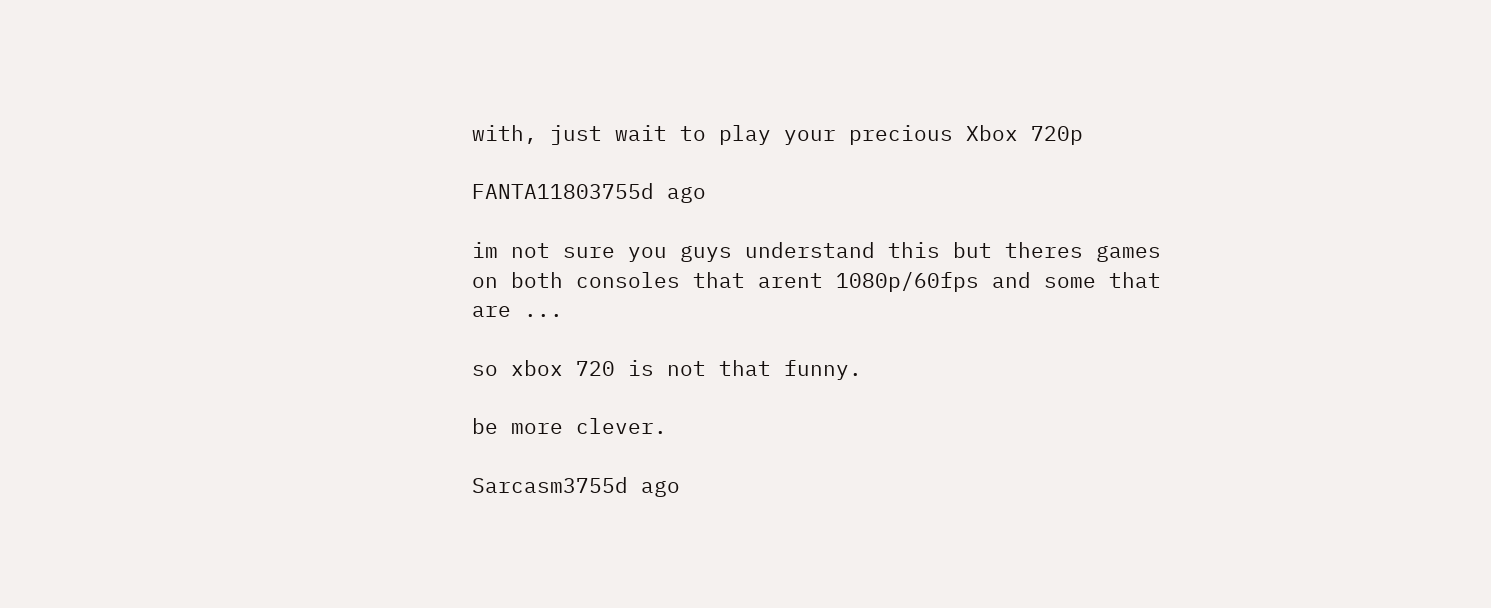with, just wait to play your precious Xbox 720p

FANTA11803755d ago

im not sure you guys understand this but theres games on both consoles that arent 1080p/60fps and some that are ...

so xbox 720 is not that funny.

be more clever.

Sarcasm3755d ago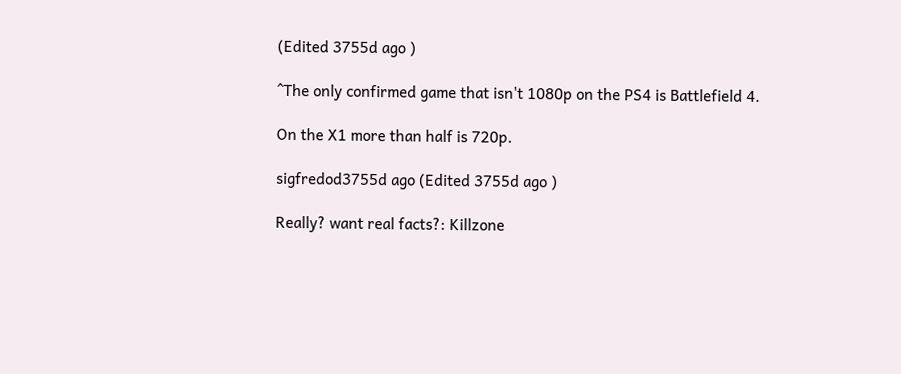(Edited 3755d ago )

^The only confirmed game that isn't 1080p on the PS4 is Battlefield 4.

On the X1 more than half is 720p.

sigfredod3755d ago (Edited 3755d ago )

Really? want real facts?: Killzone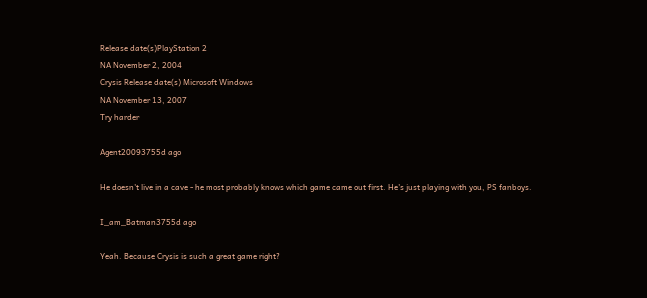Release date(s)PlayStation 2
NA November 2, 2004
Crysis Release date(s) Microsoft Windows
NA November 13, 2007
Try harder

Agent20093755d ago

He doesn't live in a cave - he most probably knows which game came out first. He's just playing with you, PS fanboys.

I_am_Batman3755d ago

Yeah. Because Crysis is such a great game right?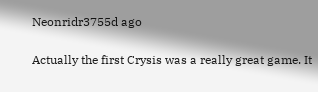Neonridr3755d ago

Actually the first Crysis was a really great game. It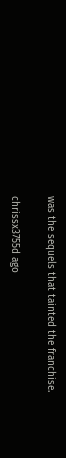was the sequels that tainted the franchise.

chrissx3755d ago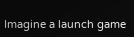Imagine a launch game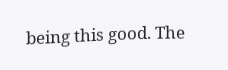being this good. The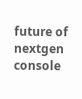future of nextgen console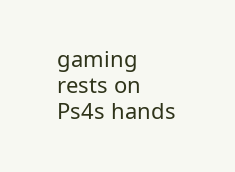gaming rests on Ps4s hands